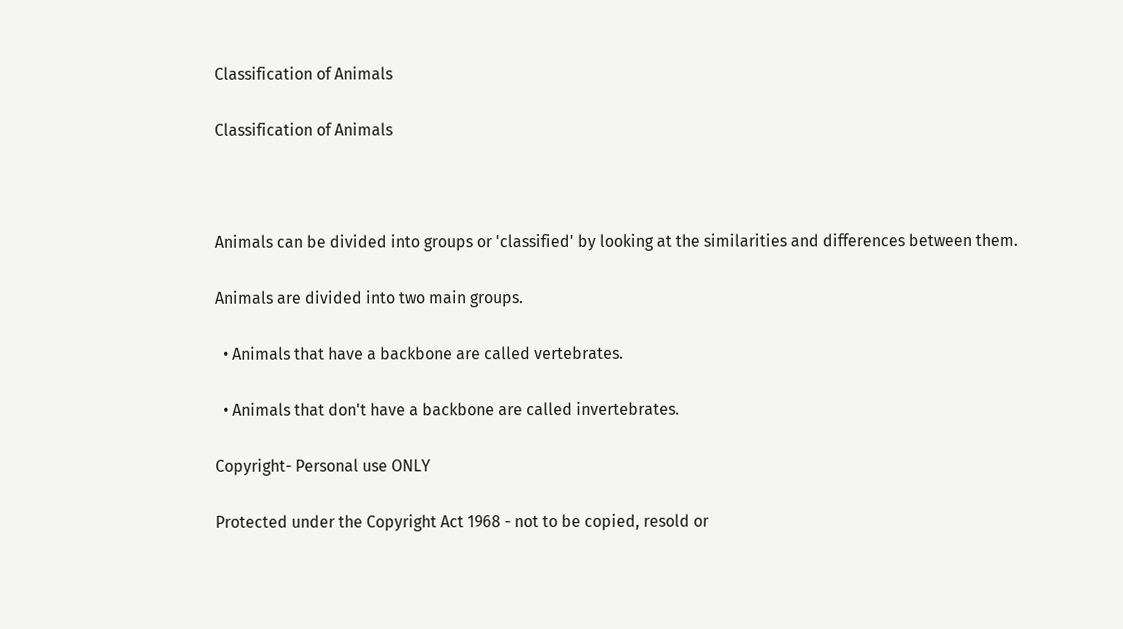Classification of Animals

Classification of Animals



Animals can be divided into groups or 'classified' by looking at the similarities and differences between them.

Animals are divided into two main groups.

  • Animals that have a backbone are called vertebrates.

  • Animals that don't have a backbone are called invertebrates.

Copyright- Personal use ONLY

Protected under the Copyright Act 1968 - not to be copied, resold or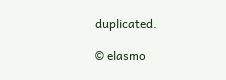duplicated.

© elasmo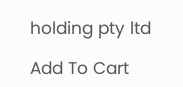holding pty ltd

Add To Cart